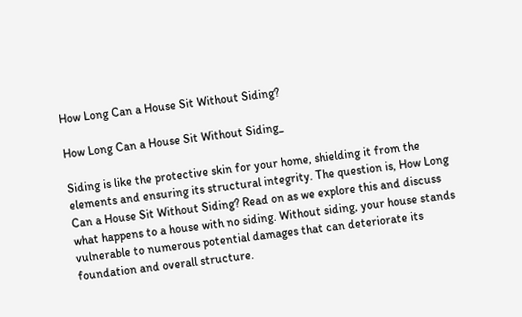How Long Can a House Sit Without Siding?

How Long Can a House Sit Without Siding_

Siding is like the protective skin for your home, shielding it from the elements and ensuring its structural integrity. The question is, How Long Can a House Sit Without Siding? Read on as we explore this and discuss what happens to a house with no siding. Without siding, your house stands vulnerable to numerous potential damages that can deteriorate its foundation and overall structure.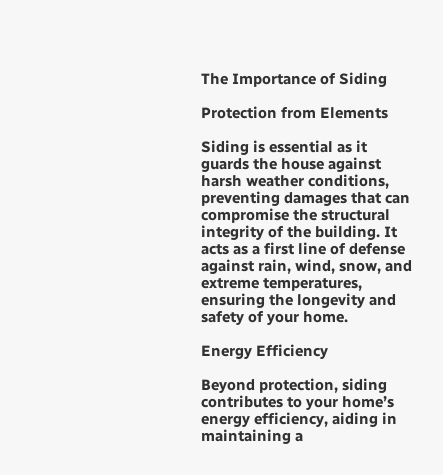The Importance of Siding

Protection from Elements

Siding is essential as it guards the house against harsh weather conditions, preventing damages that can compromise the structural integrity of the building. It acts as a first line of defense against rain, wind, snow, and extreme temperatures, ensuring the longevity and safety of your home.

Energy Efficiency

Beyond protection, siding contributes to your home’s energy efficiency, aiding in maintaining a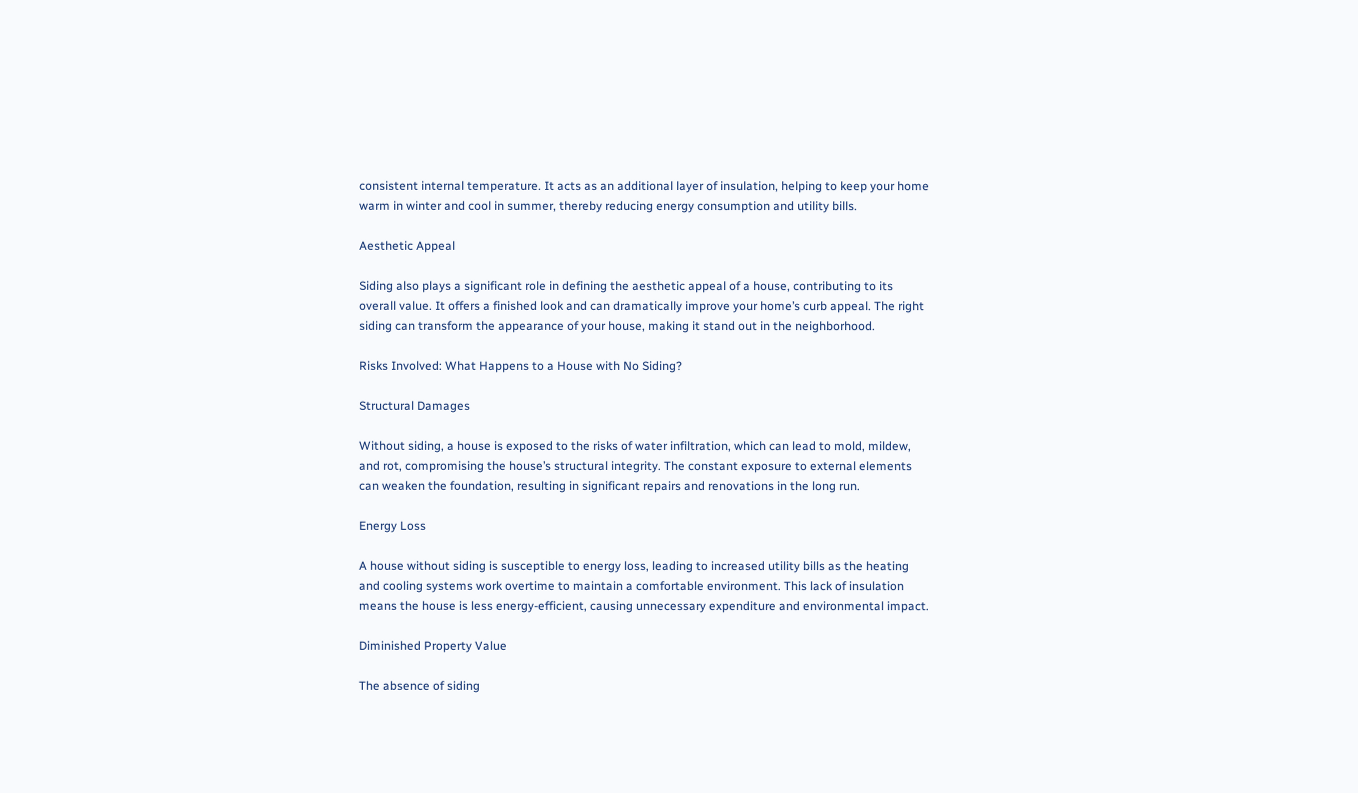consistent internal temperature. It acts as an additional layer of insulation, helping to keep your home warm in winter and cool in summer, thereby reducing energy consumption and utility bills.

Aesthetic Appeal

Siding also plays a significant role in defining the aesthetic appeal of a house, contributing to its overall value. It offers a finished look and can dramatically improve your home’s curb appeal. The right siding can transform the appearance of your house, making it stand out in the neighborhood.

Risks Involved: What Happens to a House with No Siding?

Structural Damages

Without siding, a house is exposed to the risks of water infiltration, which can lead to mold, mildew, and rot, compromising the house’s structural integrity. The constant exposure to external elements can weaken the foundation, resulting in significant repairs and renovations in the long run.

Energy Loss

A house without siding is susceptible to energy loss, leading to increased utility bills as the heating and cooling systems work overtime to maintain a comfortable environment. This lack of insulation means the house is less energy-efficient, causing unnecessary expenditure and environmental impact.

Diminished Property Value

The absence of siding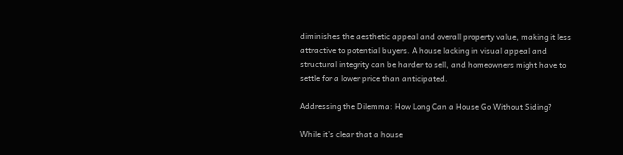diminishes the aesthetic appeal and overall property value, making it less attractive to potential buyers. A house lacking in visual appeal and structural integrity can be harder to sell, and homeowners might have to settle for a lower price than anticipated.

Addressing the Dilemma: How Long Can a House Go Without Siding?

While it’s clear that a house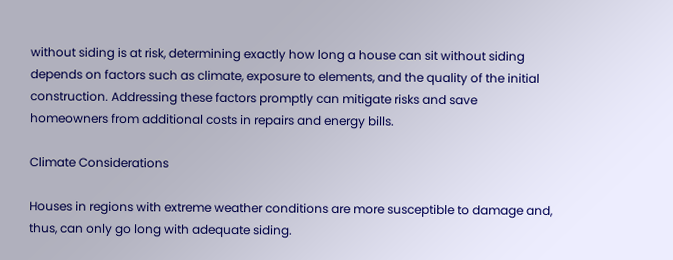without siding is at risk, determining exactly how long a house can sit without siding depends on factors such as climate, exposure to elements, and the quality of the initial construction. Addressing these factors promptly can mitigate risks and save homeowners from additional costs in repairs and energy bills.

Climate Considerations

Houses in regions with extreme weather conditions are more susceptible to damage and, thus, can only go long with adequate siding.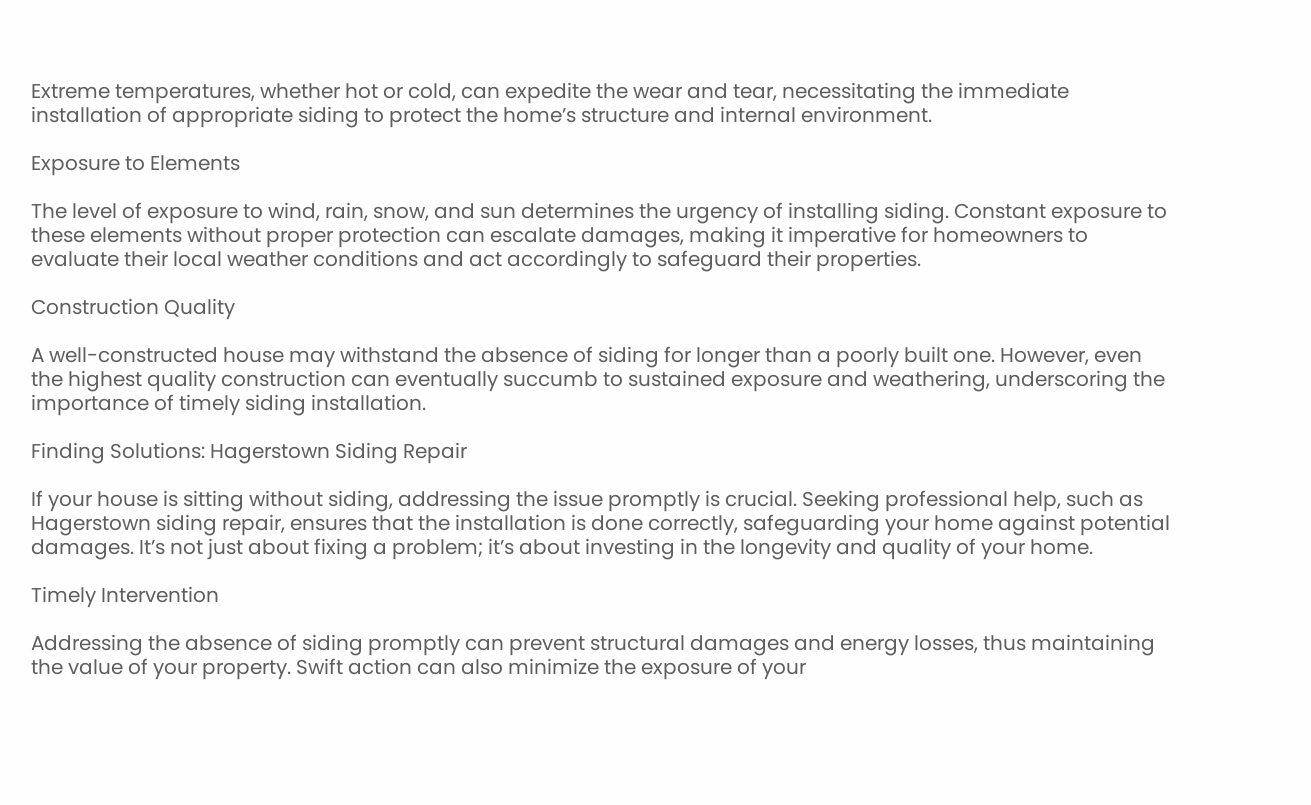Extreme temperatures, whether hot or cold, can expedite the wear and tear, necessitating the immediate installation of appropriate siding to protect the home’s structure and internal environment.

Exposure to Elements

The level of exposure to wind, rain, snow, and sun determines the urgency of installing siding. Constant exposure to these elements without proper protection can escalate damages, making it imperative for homeowners to evaluate their local weather conditions and act accordingly to safeguard their properties.

Construction Quality

A well-constructed house may withstand the absence of siding for longer than a poorly built one. However, even the highest quality construction can eventually succumb to sustained exposure and weathering, underscoring the importance of timely siding installation.

Finding Solutions: Hagerstown Siding Repair

If your house is sitting without siding, addressing the issue promptly is crucial. Seeking professional help, such as Hagerstown siding repair, ensures that the installation is done correctly, safeguarding your home against potential damages. It’s not just about fixing a problem; it’s about investing in the longevity and quality of your home.

Timely Intervention

Addressing the absence of siding promptly can prevent structural damages and energy losses, thus maintaining the value of your property. Swift action can also minimize the exposure of your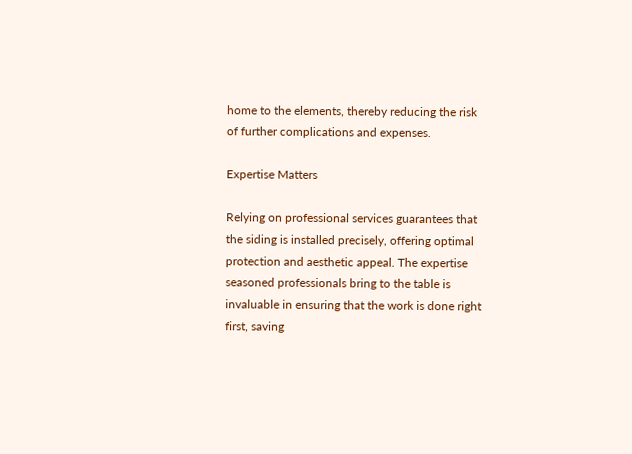home to the elements, thereby reducing the risk of further complications and expenses.

Expertise Matters

Relying on professional services guarantees that the siding is installed precisely, offering optimal protection and aesthetic appeal. The expertise seasoned professionals bring to the table is invaluable in ensuring that the work is done right first, saving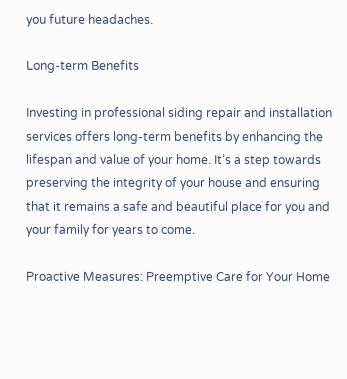you future headaches.

Long-term Benefits

Investing in professional siding repair and installation services offers long-term benefits by enhancing the lifespan and value of your home. It’s a step towards preserving the integrity of your house and ensuring that it remains a safe and beautiful place for you and your family for years to come.

Proactive Measures: Preemptive Care for Your Home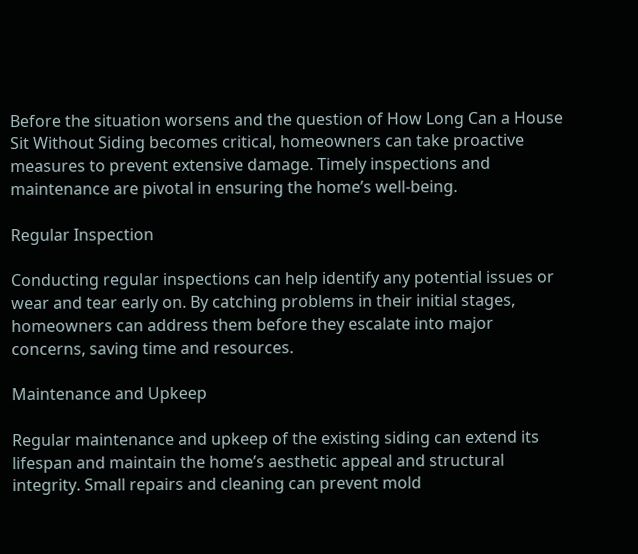Before the situation worsens and the question of How Long Can a House Sit Without Siding becomes critical, homeowners can take proactive measures to prevent extensive damage. Timely inspections and maintenance are pivotal in ensuring the home’s well-being.

Regular Inspection

Conducting regular inspections can help identify any potential issues or wear and tear early on. By catching problems in their initial stages, homeowners can address them before they escalate into major concerns, saving time and resources.

Maintenance and Upkeep

Regular maintenance and upkeep of the existing siding can extend its lifespan and maintain the home’s aesthetic appeal and structural integrity. Small repairs and cleaning can prevent mold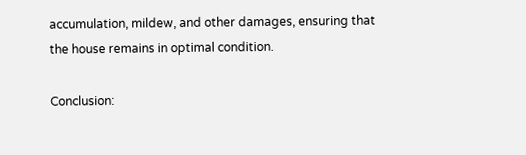accumulation, mildew, and other damages, ensuring that the house remains in optimal condition.

Conclusion: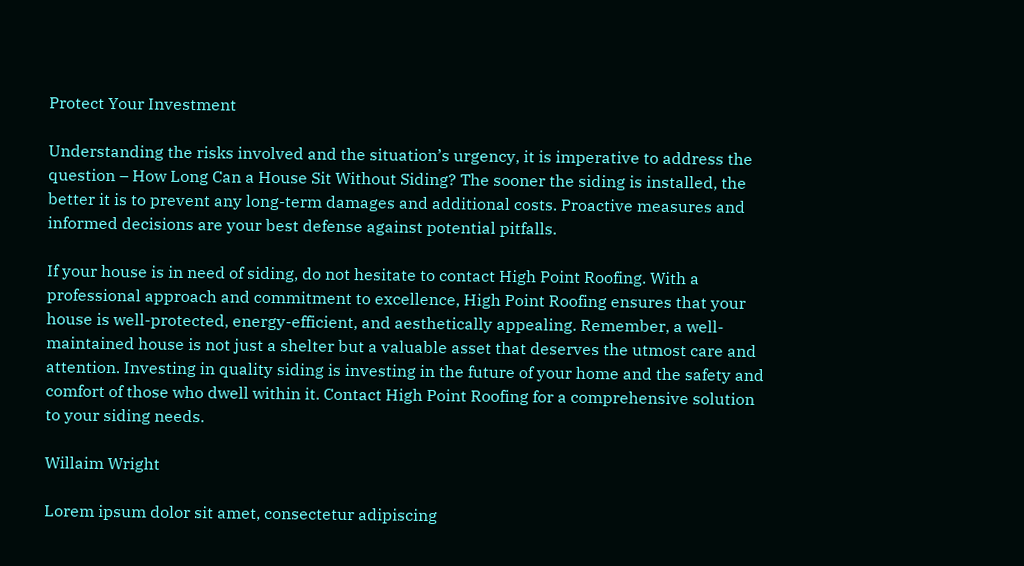Protect Your Investment

Understanding the risks involved and the situation’s urgency, it is imperative to address the question – How Long Can a House Sit Without Siding? The sooner the siding is installed, the better it is to prevent any long-term damages and additional costs. Proactive measures and informed decisions are your best defense against potential pitfalls.

If your house is in need of siding, do not hesitate to contact High Point Roofing. With a professional approach and commitment to excellence, High Point Roofing ensures that your house is well-protected, energy-efficient, and aesthetically appealing. Remember, a well-maintained house is not just a shelter but a valuable asset that deserves the utmost care and attention. Investing in quality siding is investing in the future of your home and the safety and comfort of those who dwell within it. Contact High Point Roofing for a comprehensive solution to your siding needs.

Willaim Wright

Lorem ipsum dolor sit amet, consectetur adipiscing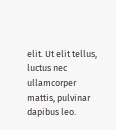elit. Ut elit tellus, luctus nec ullamcorper mattis, pulvinar dapibus leo.